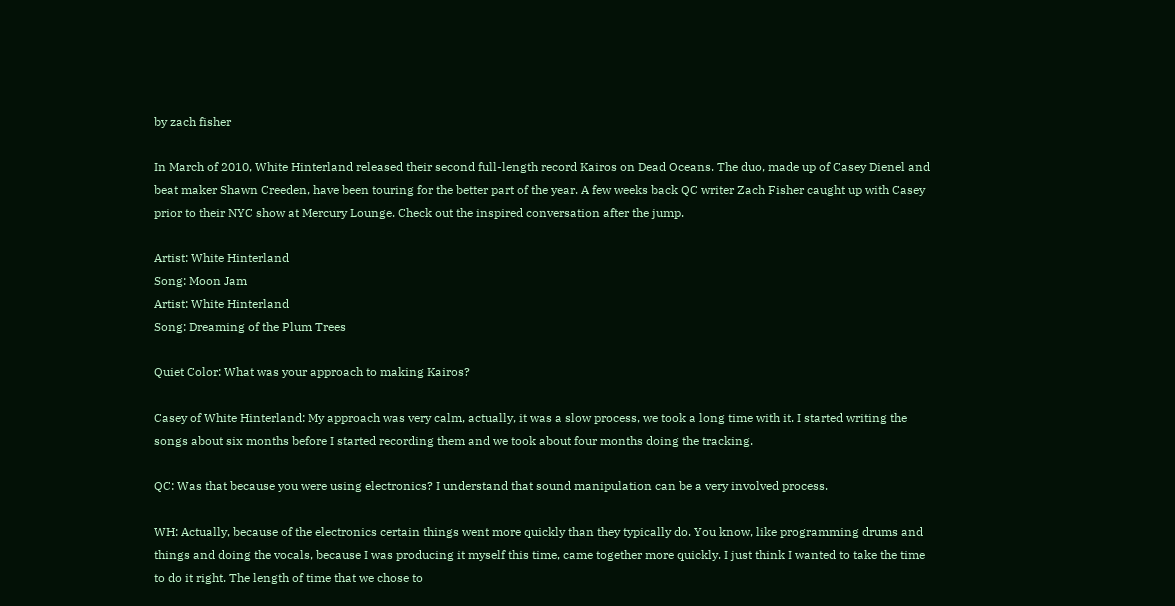by zach fisher

In March of 2010, White Hinterland released their second full-length record Kairos on Dead Oceans. The duo, made up of Casey Dienel and beat maker Shawn Creeden, have been touring for the better part of the year. A few weeks back QC writer Zach Fisher caught up with Casey prior to their NYC show at Mercury Lounge. Check out the inspired conversation after the jump.

Artist: White Hinterland
Song: Moon Jam
Artist: White Hinterland
Song: Dreaming of the Plum Trees

Quiet Color: What was your approach to making Kairos?

Casey of White Hinterland: My approach was very calm, actually, it was a slow process, we took a long time with it. I started writing the songs about six months before I started recording them and we took about four months doing the tracking.

QC: Was that because you were using electronics? I understand that sound manipulation can be a very involved process.

WH: Actually, because of the electronics certain things went more quickly than they typically do. You know, like programming drums and things and doing the vocals, because I was producing it myself this time, came together more quickly. I just think I wanted to take the time to do it right. The length of time that we chose to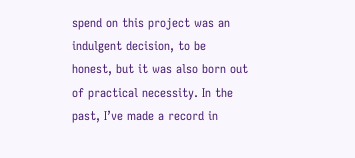spend on this project was an indulgent decision, to be honest, but it was also born out of practical necessity. In the past, I’ve made a record in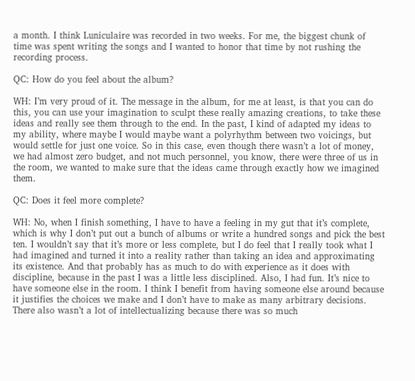a month. I think Luniculaire was recorded in two weeks. For me, the biggest chunk of time was spent writing the songs and I wanted to honor that time by not rushing the recording process.

QC: How do you feel about the album?

WH: I’m very proud of it. The message in the album, for me at least, is that you can do this, you can use your imagination to sculpt these really amazing creations, to take these ideas and really see them through to the end. In the past, I kind of adapted my ideas to my ability, where maybe I would maybe want a polyrhythm between two voicings, but would settle for just one voice. So in this case, even though there wasn’t a lot of money, we had almost zero budget, and not much personnel, you know, there were three of us in the room, we wanted to make sure that the ideas came through exactly how we imagined them.

QC: Does it feel more complete?

WH: No, when I finish something, I have to have a feeling in my gut that it’s complete, which is why I don’t put out a bunch of albums or write a hundred songs and pick the best ten. I wouldn’t say that it’s more or less complete, but I do feel that I really took what I had imagined and turned it into a reality rather than taking an idea and approximating its existence. And that probably has as much to do with experience as it does with discipline, because in the past I was a little less disciplined. Also, I had fun. It’s nice to have someone else in the room. I think I benefit from having someone else around because it justifies the choices we make and I don’t have to make as many arbitrary decisions. There also wasn’t a lot of intellectualizing because there was so much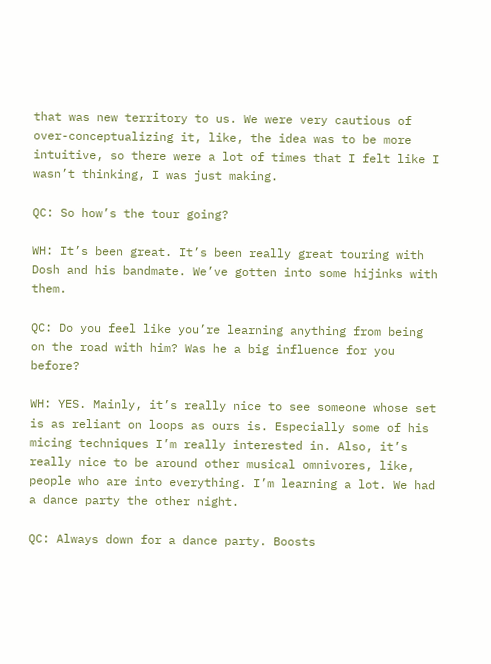that was new territory to us. We were very cautious of over-conceptualizing it, like, the idea was to be more intuitive, so there were a lot of times that I felt like I wasn’t thinking, I was just making.

QC: So how’s the tour going?

WH: It’s been great. It’s been really great touring with Dosh and his bandmate. We’ve gotten into some hijinks with them.

QC: Do you feel like you’re learning anything from being on the road with him? Was he a big influence for you before?

WH: YES. Mainly, it’s really nice to see someone whose set is as reliant on loops as ours is. Especially some of his micing techniques I’m really interested in. Also, it’s really nice to be around other musical omnivores, like, people who are into everything. I’m learning a lot. We had a dance party the other night.

QC: Always down for a dance party. Boosts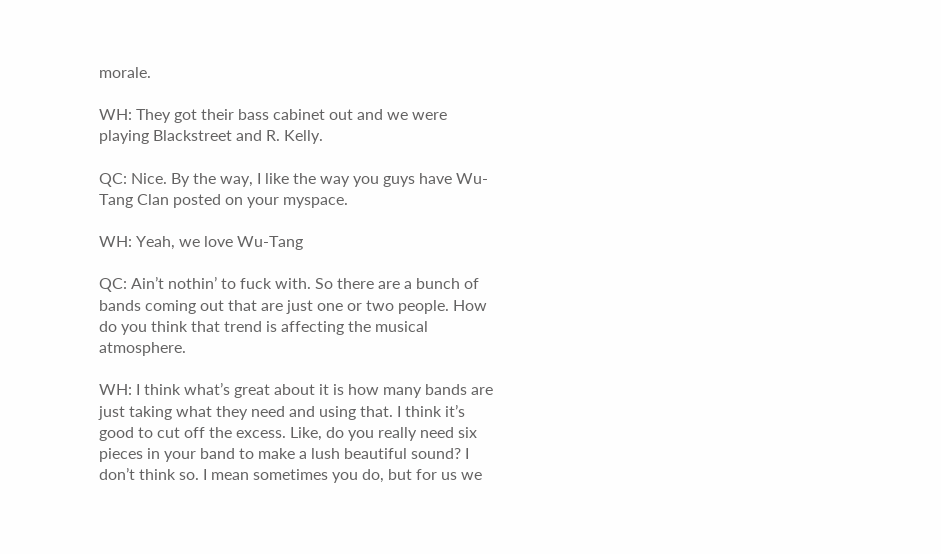morale.

WH: They got their bass cabinet out and we were playing Blackstreet and R. Kelly.

QC: Nice. By the way, I like the way you guys have Wu-Tang Clan posted on your myspace.

WH: Yeah, we love Wu-Tang

QC: Ain’t nothin’ to fuck with. So there are a bunch of bands coming out that are just one or two people. How do you think that trend is affecting the musical atmosphere.

WH: I think what’s great about it is how many bands are just taking what they need and using that. I think it’s good to cut off the excess. Like, do you really need six pieces in your band to make a lush beautiful sound? I don’t think so. I mean sometimes you do, but for us we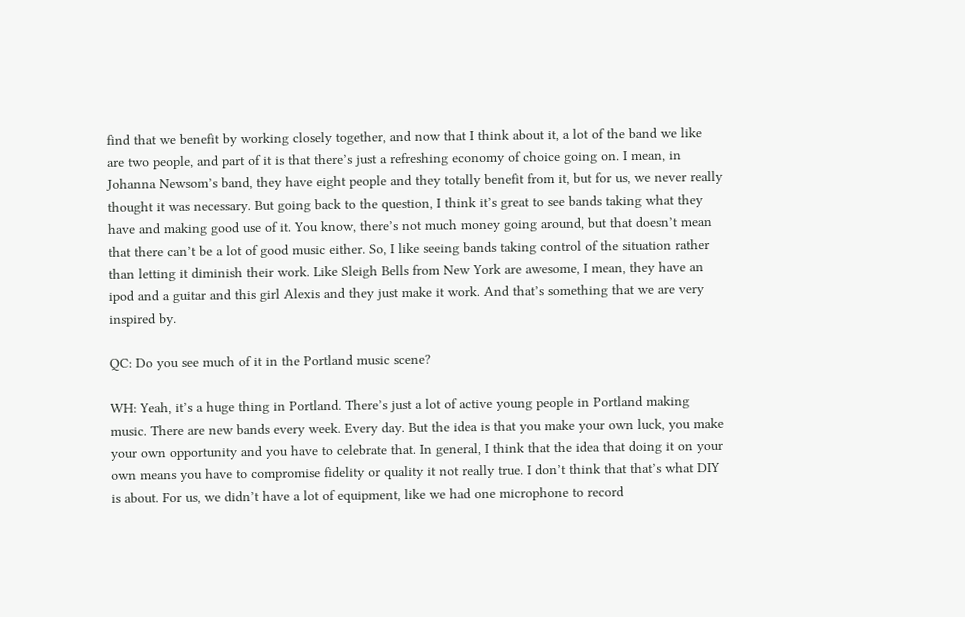find that we benefit by working closely together, and now that I think about it, a lot of the band we like are two people, and part of it is that there’s just a refreshing economy of choice going on. I mean, in Johanna Newsom’s band, they have eight people and they totally benefit from it, but for us, we never really thought it was necessary. But going back to the question, I think it’s great to see bands taking what they have and making good use of it. You know, there’s not much money going around, but that doesn’t mean that there can’t be a lot of good music either. So, I like seeing bands taking control of the situation rather than letting it diminish their work. Like Sleigh Bells from New York are awesome, I mean, they have an ipod and a guitar and this girl Alexis and they just make it work. And that’s something that we are very inspired by.

QC: Do you see much of it in the Portland music scene?

WH: Yeah, it’s a huge thing in Portland. There’s just a lot of active young people in Portland making music. There are new bands every week. Every day. But the idea is that you make your own luck, you make your own opportunity and you have to celebrate that. In general, I think that the idea that doing it on your own means you have to compromise fidelity or quality it not really true. I don’t think that that’s what DIY is about. For us, we didn’t have a lot of equipment, like we had one microphone to record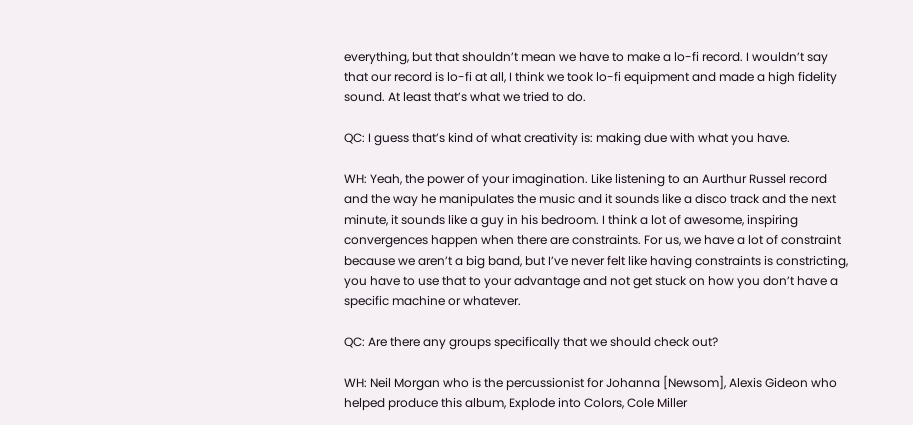everything, but that shouldn’t mean we have to make a lo-fi record. I wouldn’t say that our record is lo-fi at all, I think we took lo-fi equipment and made a high fidelity sound. At least that’s what we tried to do.

QC: I guess that’s kind of what creativity is: making due with what you have.

WH: Yeah, the power of your imagination. Like listening to an Aurthur Russel record and the way he manipulates the music and it sounds like a disco track and the next minute, it sounds like a guy in his bedroom. I think a lot of awesome, inspiring convergences happen when there are constraints. For us, we have a lot of constraint because we aren’t a big band, but I’ve never felt like having constraints is constricting, you have to use that to your advantage and not get stuck on how you don’t have a specific machine or whatever.

QC: Are there any groups specifically that we should check out?

WH: Neil Morgan who is the percussionist for Johanna [Newsom], Alexis Gideon who helped produce this album, Explode into Colors, Cole Miller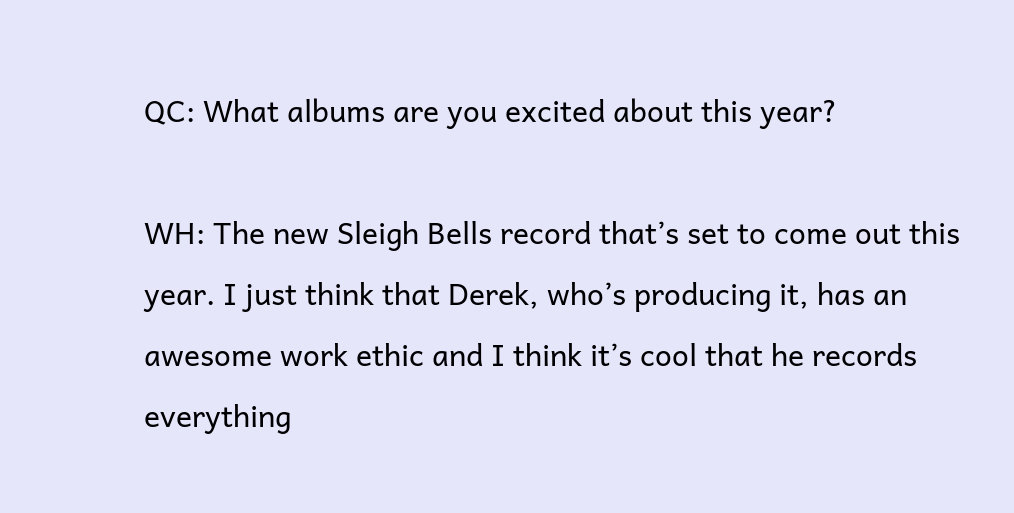QC: What albums are you excited about this year?

WH: The new Sleigh Bells record that’s set to come out this year. I just think that Derek, who’s producing it, has an awesome work ethic and I think it’s cool that he records everything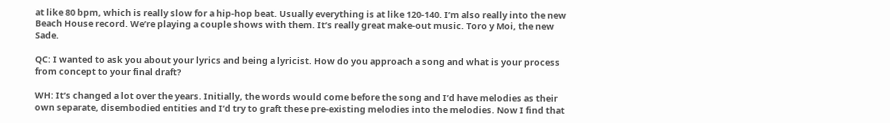at like 80 bpm, which is really slow for a hip-hop beat. Usually everything is at like 120-140. I’m also really into the new Beach House record. We’re playing a couple shows with them. It’s really great make-out music. Toro y Moi, the new Sade.

QC: I wanted to ask you about your lyrics and being a lyricist. How do you approach a song and what is your process from concept to your final draft?

WH: It’s changed a lot over the years. Initially, the words would come before the song and I’d have melodies as their own separate, disembodied entities and I’d try to graft these pre-existing melodies into the melodies. Now I find that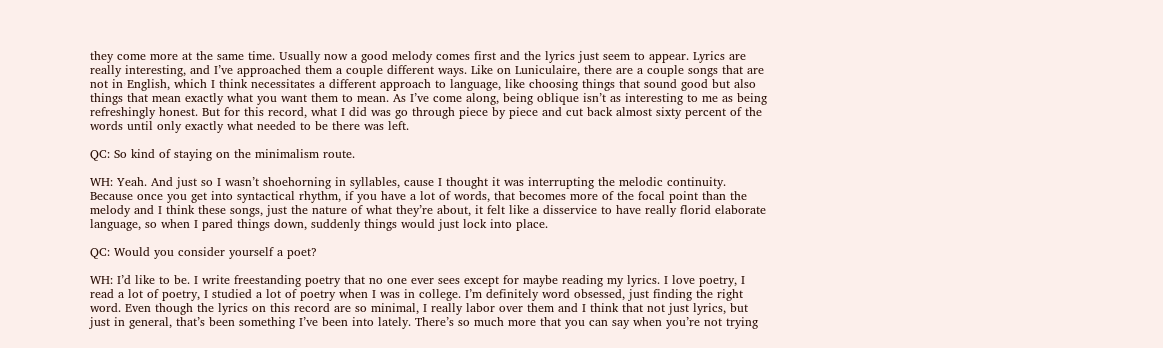they come more at the same time. Usually now a good melody comes first and the lyrics just seem to appear. Lyrics are really interesting, and I’ve approached them a couple different ways. Like on Luniculaire, there are a couple songs that are not in English, which I think necessitates a different approach to language, like choosing things that sound good but also things that mean exactly what you want them to mean. As I’ve come along, being oblique isn’t as interesting to me as being refreshingly honest. But for this record, what I did was go through piece by piece and cut back almost sixty percent of the words until only exactly what needed to be there was left.

QC: So kind of staying on the minimalism route.

WH: Yeah. And just so I wasn’t shoehorning in syllables, cause I thought it was interrupting the melodic continuity. Because once you get into syntactical rhythm, if you have a lot of words, that becomes more of the focal point than the melody and I think these songs, just the nature of what they’re about, it felt like a disservice to have really florid elaborate language, so when I pared things down, suddenly things would just lock into place.

QC: Would you consider yourself a poet?

WH: I’d like to be. I write freestanding poetry that no one ever sees except for maybe reading my lyrics. I love poetry, I read a lot of poetry, I studied a lot of poetry when I was in college. I’m definitely word obsessed, just finding the right word. Even though the lyrics on this record are so minimal, I really labor over them and I think that not just lyrics, but just in general, that’s been something I’ve been into lately. There’s so much more that you can say when you’re not trying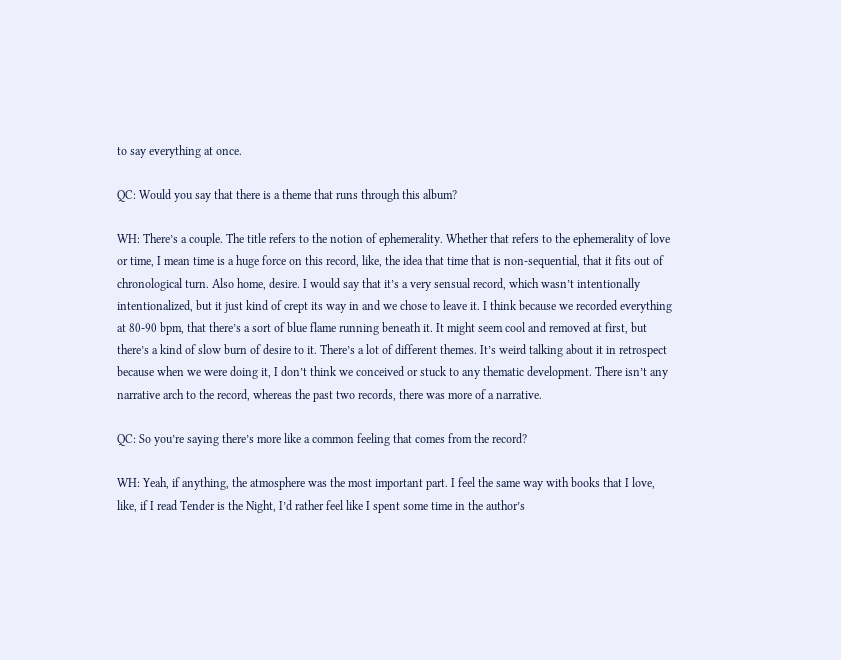to say everything at once.

QC: Would you say that there is a theme that runs through this album?

WH: There’s a couple. The title refers to the notion of ephemerality. Whether that refers to the ephemerality of love or time, I mean time is a huge force on this record, like, the idea that time that is non-sequential, that it fits out of chronological turn. Also home, desire. I would say that it’s a very sensual record, which wasn’t intentionally intentionalized, but it just kind of crept its way in and we chose to leave it. I think because we recorded everything at 80-90 bpm, that there’s a sort of blue flame running beneath it. It might seem cool and removed at first, but there’s a kind of slow burn of desire to it. There’s a lot of different themes. It’s weird talking about it in retrospect because when we were doing it, I don’t think we conceived or stuck to any thematic development. There isn’t any narrative arch to the record, whereas the past two records, there was more of a narrative.

QC: So you’re saying there’s more like a common feeling that comes from the record?

WH: Yeah, if anything, the atmosphere was the most important part. I feel the same way with books that I love, like, if I read Tender is the Night, I’d rather feel like I spent some time in the author’s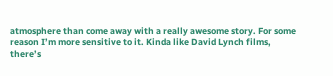atmosphere than come away with a really awesome story. For some reason I’m more sensitive to it. Kinda like David Lynch films, there’s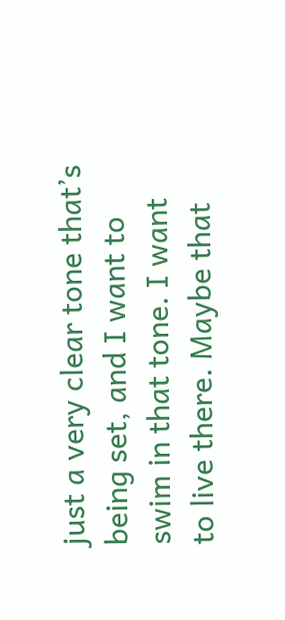just a very clear tone that’s being set, and I want to swim in that tone. I want to live there. Maybe that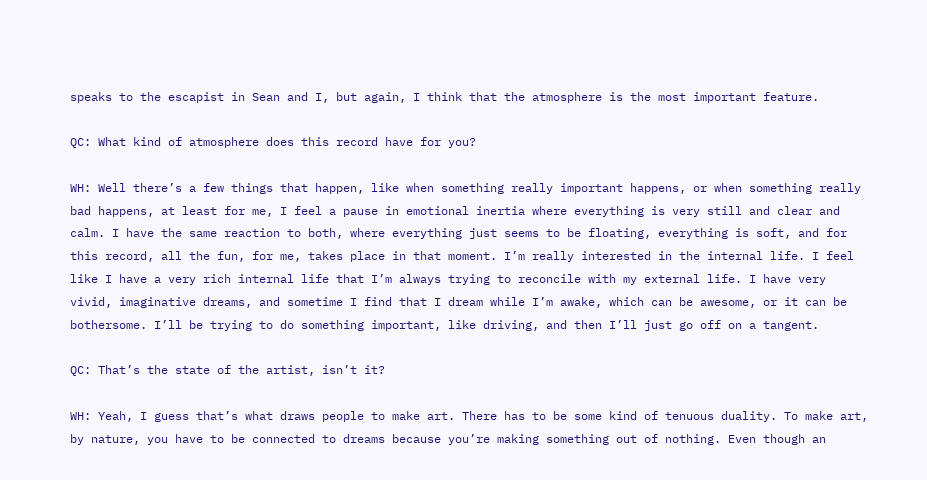speaks to the escapist in Sean and I, but again, I think that the atmosphere is the most important feature.

QC: What kind of atmosphere does this record have for you?

WH: Well there’s a few things that happen, like when something really important happens, or when something really bad happens, at least for me, I feel a pause in emotional inertia where everything is very still and clear and calm. I have the same reaction to both, where everything just seems to be floating, everything is soft, and for this record, all the fun, for me, takes place in that moment. I’m really interested in the internal life. I feel like I have a very rich internal life that I’m always trying to reconcile with my external life. I have very vivid, imaginative dreams, and sometime I find that I dream while I’m awake, which can be awesome, or it can be bothersome. I’ll be trying to do something important, like driving, and then I’ll just go off on a tangent.

QC: That’s the state of the artist, isn’t it?

WH: Yeah, I guess that’s what draws people to make art. There has to be some kind of tenuous duality. To make art, by nature, you have to be connected to dreams because you’re making something out of nothing. Even though an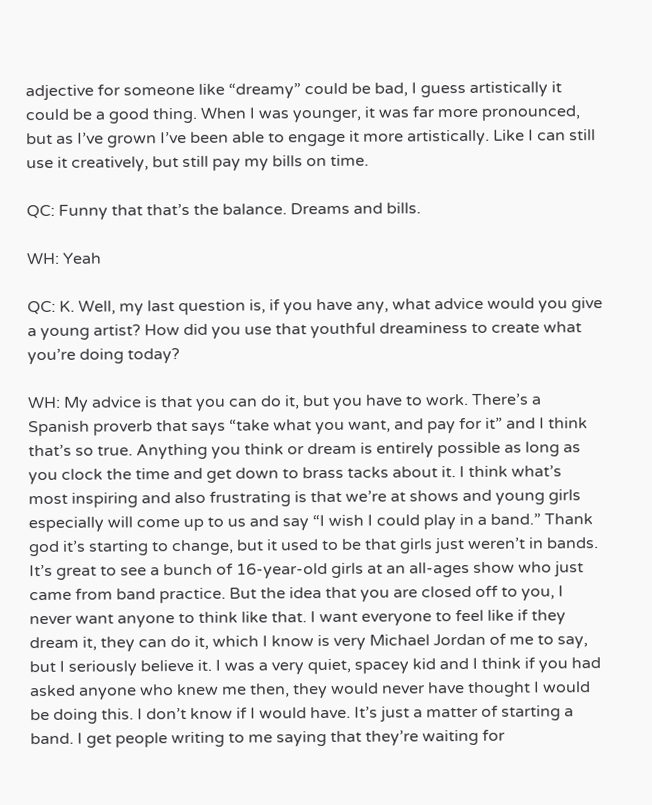adjective for someone like “dreamy” could be bad, I guess artistically it could be a good thing. When I was younger, it was far more pronounced, but as I’ve grown I’ve been able to engage it more artistically. Like I can still use it creatively, but still pay my bills on time.

QC: Funny that that’s the balance. Dreams and bills.

WH: Yeah

QC: K. Well, my last question is, if you have any, what advice would you give a young artist? How did you use that youthful dreaminess to create what you’re doing today?

WH: My advice is that you can do it, but you have to work. There’s a Spanish proverb that says “take what you want, and pay for it” and I think that’s so true. Anything you think or dream is entirely possible as long as you clock the time and get down to brass tacks about it. I think what’s most inspiring and also frustrating is that we’re at shows and young girls especially will come up to us and say “I wish I could play in a band.” Thank god it’s starting to change, but it used to be that girls just weren’t in bands. It’s great to see a bunch of 16-year-old girls at an all-ages show who just came from band practice. But the idea that you are closed off to you, I never want anyone to think like that. I want everyone to feel like if they dream it, they can do it, which I know is very Michael Jordan of me to say, but I seriously believe it. I was a very quiet, spacey kid and I think if you had asked anyone who knew me then, they would never have thought I would be doing this. I don’t know if I would have. It’s just a matter of starting a band. I get people writing to me saying that they’re waiting for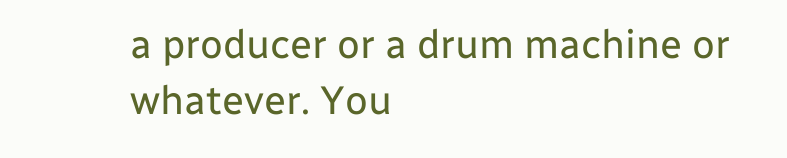a producer or a drum machine or whatever. You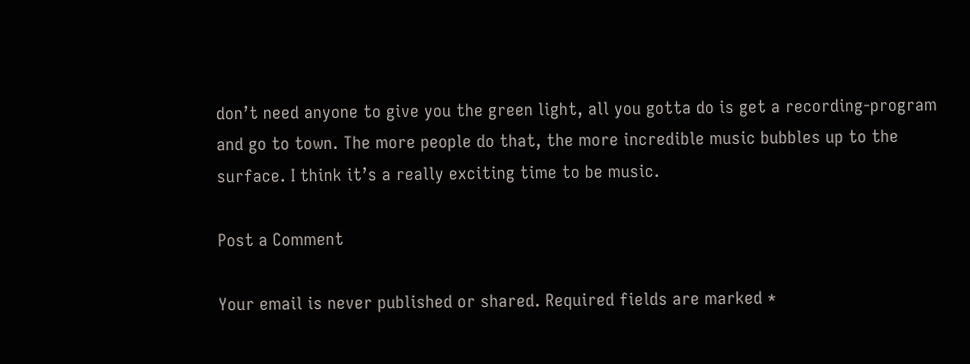don’t need anyone to give you the green light, all you gotta do is get a recording-program and go to town. The more people do that, the more incredible music bubbles up to the surface. I think it’s a really exciting time to be music.

Post a Comment

Your email is never published or shared. Required fields are marked *